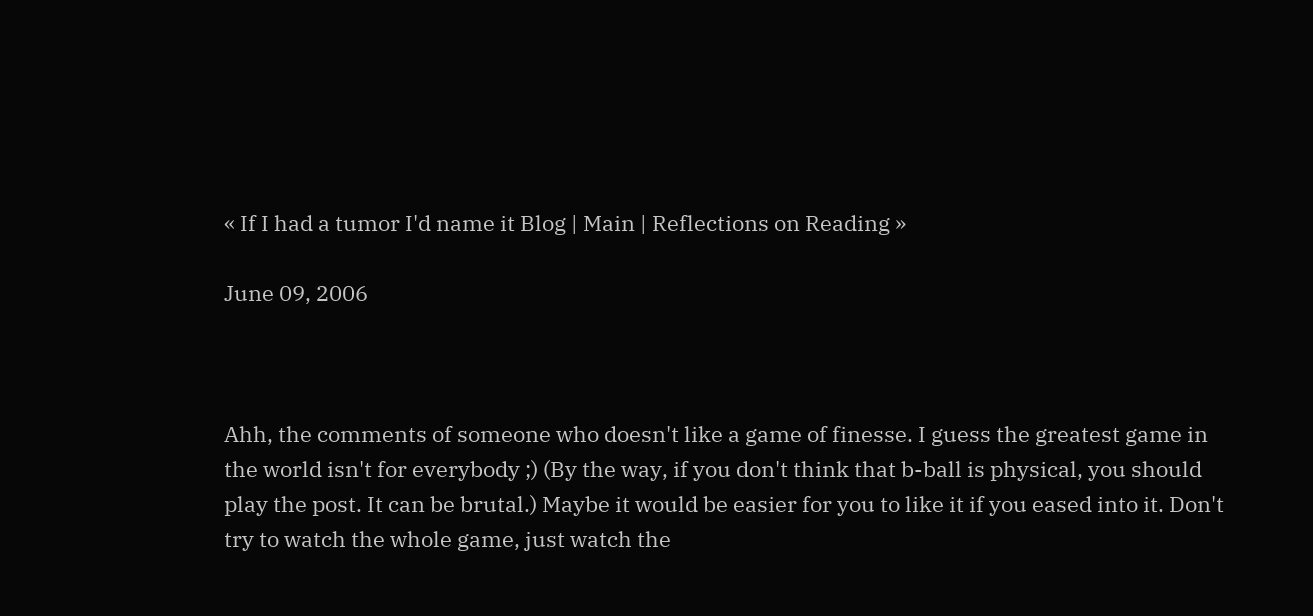« If I had a tumor I'd name it Blog | Main | Reflections on Reading »

June 09, 2006



Ahh, the comments of someone who doesn't like a game of finesse. I guess the greatest game in the world isn't for everybody ;) (By the way, if you don't think that b-ball is physical, you should play the post. It can be brutal.) Maybe it would be easier for you to like it if you eased into it. Don't try to watch the whole game, just watch the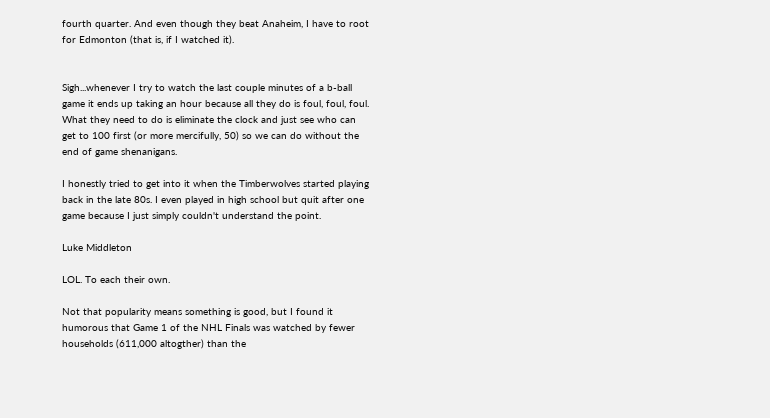fourth quarter. And even though they beat Anaheim, I have to root for Edmonton (that is, if I watched it).


Sigh...whenever I try to watch the last couple minutes of a b-ball game it ends up taking an hour because all they do is foul, foul, foul. What they need to do is eliminate the clock and just see who can get to 100 first (or more mercifully, 50) so we can do without the end of game shenanigans.

I honestly tried to get into it when the Timberwolves started playing back in the late 80s. I even played in high school but quit after one game because I just simply couldn't understand the point.

Luke Middleton

LOL. To each their own.

Not that popularity means something is good, but I found it humorous that Game 1 of the NHL Finals was watched by fewer households (611,000 altogther) than the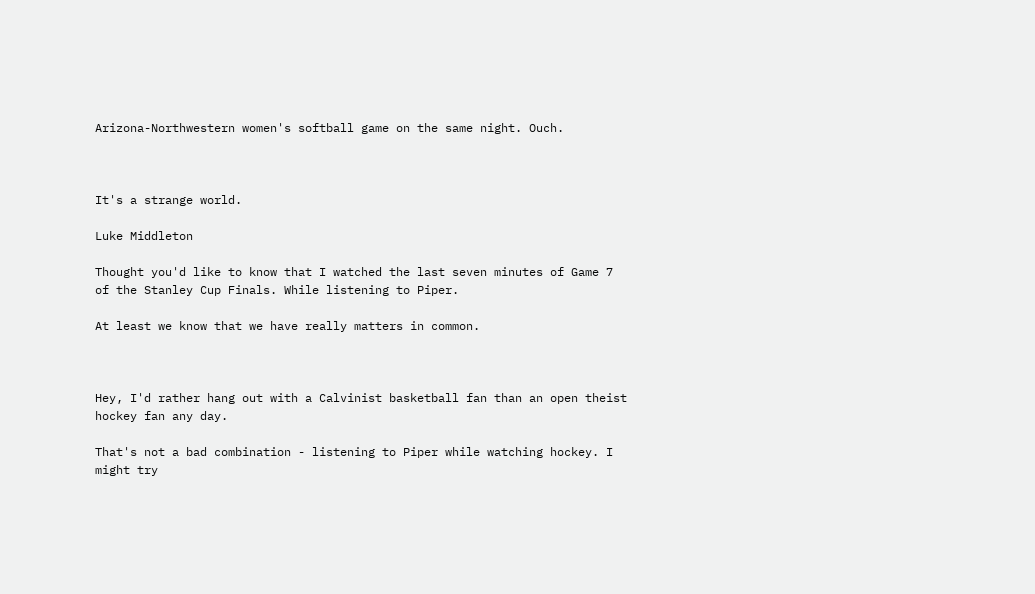Arizona-Northwestern women's softball game on the same night. Ouch.



It's a strange world.

Luke Middleton

Thought you'd like to know that I watched the last seven minutes of Game 7 of the Stanley Cup Finals. While listening to Piper.

At least we know that we have really matters in common.



Hey, I'd rather hang out with a Calvinist basketball fan than an open theist hockey fan any day.

That's not a bad combination - listening to Piper while watching hockey. I might try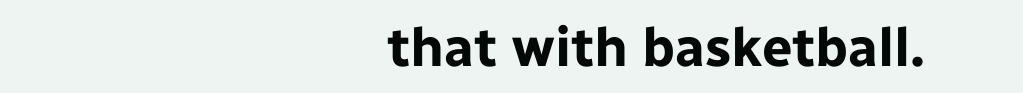that with basketball.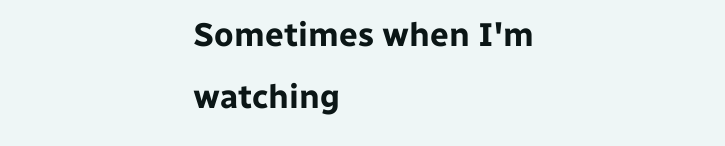Sometimes when I'm watching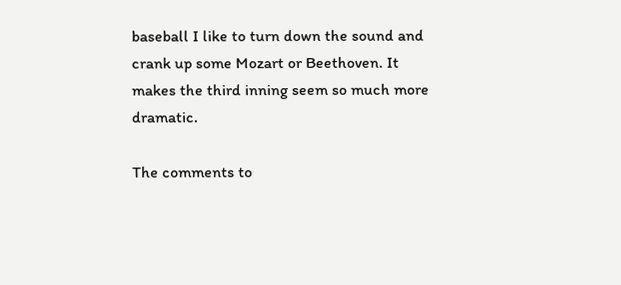baseball I like to turn down the sound and crank up some Mozart or Beethoven. It makes the third inning seem so much more dramatic.

The comments to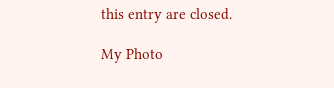this entry are closed.

My Photo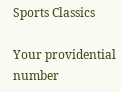Sports Classics

Your providential number